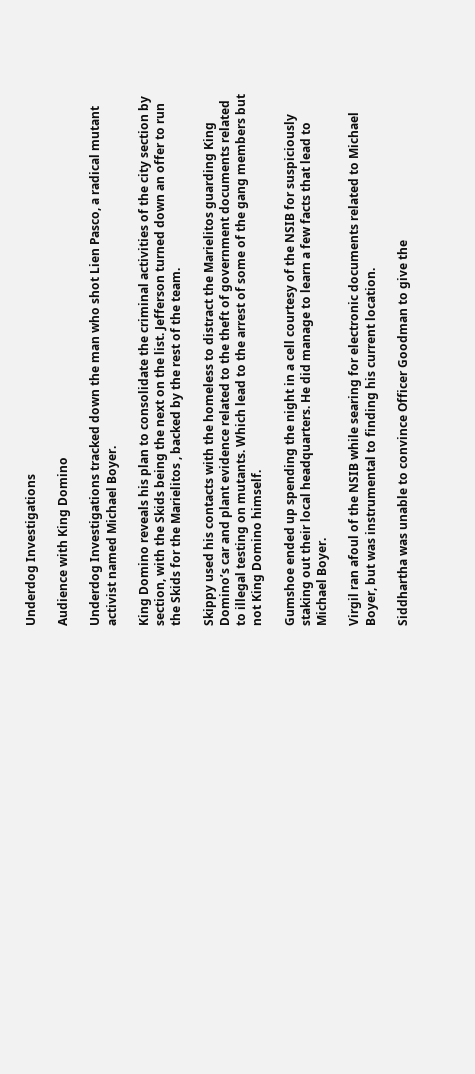Underdog Investigations

Audience with King Domino

Underdog Investigations tracked down the man who shot Lien Pasco, a radical mutant activist named Michael Boyer.

King Domino reveals his plan to consolidate the criminal activities of the city section by section, with the Skids being the next on the list. Jefferson turned down an offer to run the Skids for the Marielitos , backed by the rest of the team.

Skippy used his contacts with the homeless to distract the Marielitos guarding King Domino’s car and plant evidence related to the theft of government documents related to illegal testing on mutants. Which lead to the arrest of some of the gang members but not King Domino himself.

Gumshoe ended up spending the night in a cell courtesy of the NSIB for suspiciously staking out their local headquarters. He did manage to learn a few facts that lead to Michael Boyer.

Virgil ran afoul of the NSIB while searing for electronic documents related to Michael Boyer, but was instrumental to finding his current location.

Siddhartha was unable to convince Officer Goodman to give the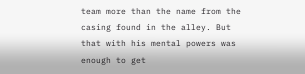team more than the name from the casing found in the alley. But that with his mental powers was enough to get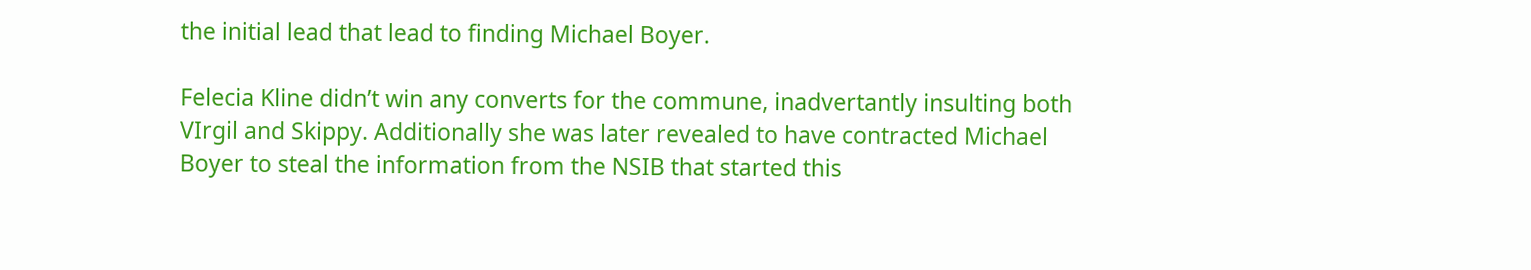the initial lead that lead to finding Michael Boyer.

Felecia Kline didn’t win any converts for the commune, inadvertantly insulting both VIrgil and Skippy. Additionally she was later revealed to have contracted Michael Boyer to steal the information from the NSIB that started this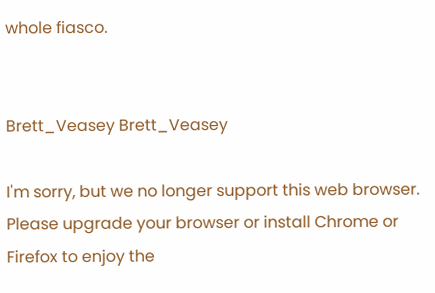whole fiasco.


Brett_Veasey Brett_Veasey

I'm sorry, but we no longer support this web browser. Please upgrade your browser or install Chrome or Firefox to enjoy the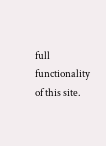full functionality of this site.